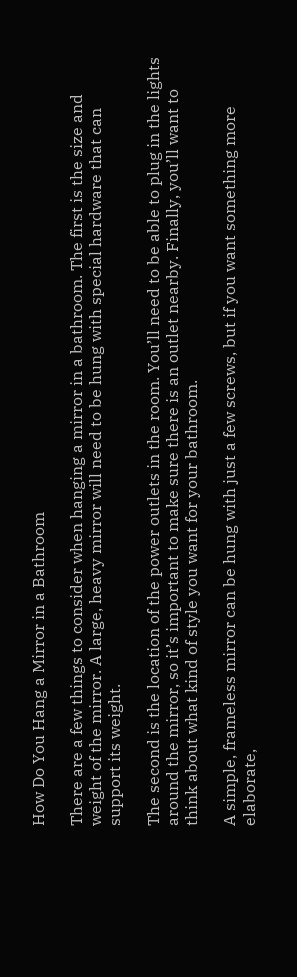How Do You Hang a Mirror in a Bathroom

There are a few things to consider when hanging a mirror in a bathroom. The first is the size and weight of the mirror. A large, heavy mirror will need to be hung with special hardware that can support its weight.

The second is the location of the power outlets in the room. You’ll need to be able to plug in the lights around the mirror, so it’s important to make sure there is an outlet nearby. Finally, you’ll want to think about what kind of style you want for your bathroom.

A simple, frameless mirror can be hung with just a few screws, but if you want something more elaborate,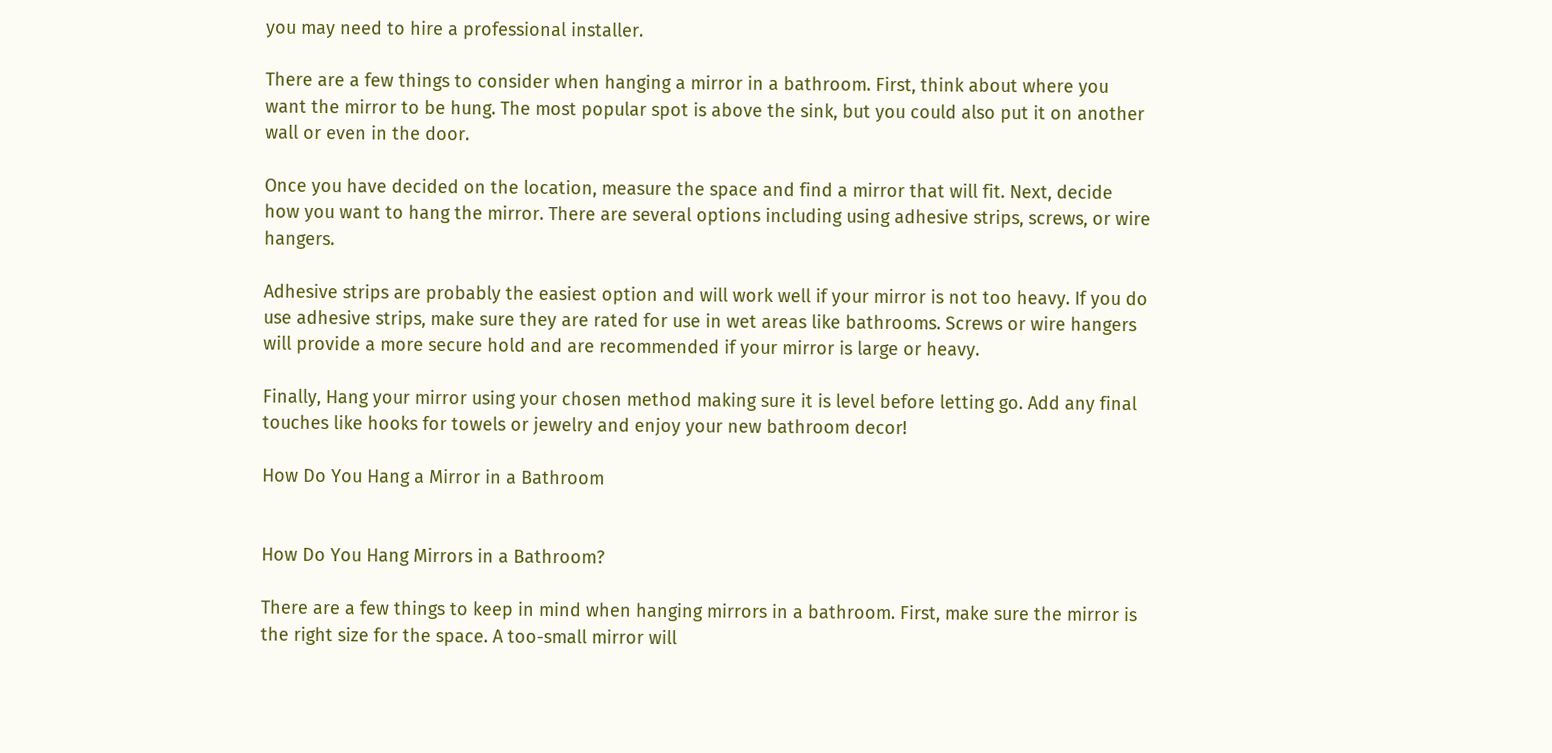you may need to hire a professional installer.

There are a few things to consider when hanging a mirror in a bathroom. First, think about where you want the mirror to be hung. The most popular spot is above the sink, but you could also put it on another wall or even in the door.

Once you have decided on the location, measure the space and find a mirror that will fit. Next, decide how you want to hang the mirror. There are several options including using adhesive strips, screws, or wire hangers.

Adhesive strips are probably the easiest option and will work well if your mirror is not too heavy. If you do use adhesive strips, make sure they are rated for use in wet areas like bathrooms. Screws or wire hangers will provide a more secure hold and are recommended if your mirror is large or heavy.

Finally, Hang your mirror using your chosen method making sure it is level before letting go. Add any final touches like hooks for towels or jewelry and enjoy your new bathroom decor!

How Do You Hang a Mirror in a Bathroom


How Do You Hang Mirrors in a Bathroom?

There are a few things to keep in mind when hanging mirrors in a bathroom. First, make sure the mirror is the right size for the space. A too-small mirror will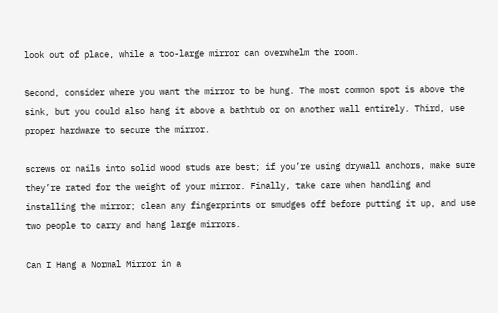look out of place, while a too-large mirror can overwhelm the room.

Second, consider where you want the mirror to be hung. The most common spot is above the sink, but you could also hang it above a bathtub or on another wall entirely. Third, use proper hardware to secure the mirror.

screws or nails into solid wood studs are best; if you’re using drywall anchors, make sure they’re rated for the weight of your mirror. Finally, take care when handling and installing the mirror; clean any fingerprints or smudges off before putting it up, and use two people to carry and hang large mirrors.

Can I Hang a Normal Mirror in a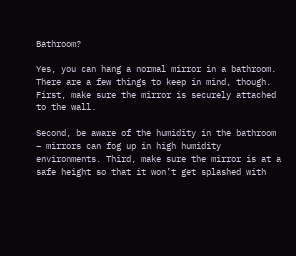Bathroom?

Yes, you can hang a normal mirror in a bathroom. There are a few things to keep in mind, though. First, make sure the mirror is securely attached to the wall.

Second, be aware of the humidity in the bathroom – mirrors can fog up in high humidity environments. Third, make sure the mirror is at a safe height so that it won’t get splashed with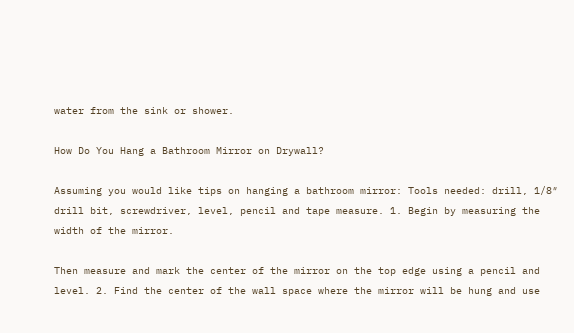water from the sink or shower.

How Do You Hang a Bathroom Mirror on Drywall?

Assuming you would like tips on hanging a bathroom mirror: Tools needed: drill, 1/8″ drill bit, screwdriver, level, pencil and tape measure. 1. Begin by measuring the width of the mirror.

Then measure and mark the center of the mirror on the top edge using a pencil and level. 2. Find the center of the wall space where the mirror will be hung and use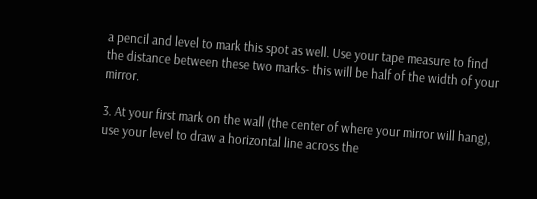a pencil and level to mark this spot as well. Use your tape measure to find the distance between these two marks- this will be half of the width of your mirror.

3. At your first mark on the wall (the center of where your mirror will hang), use your level to draw a horizontal line across the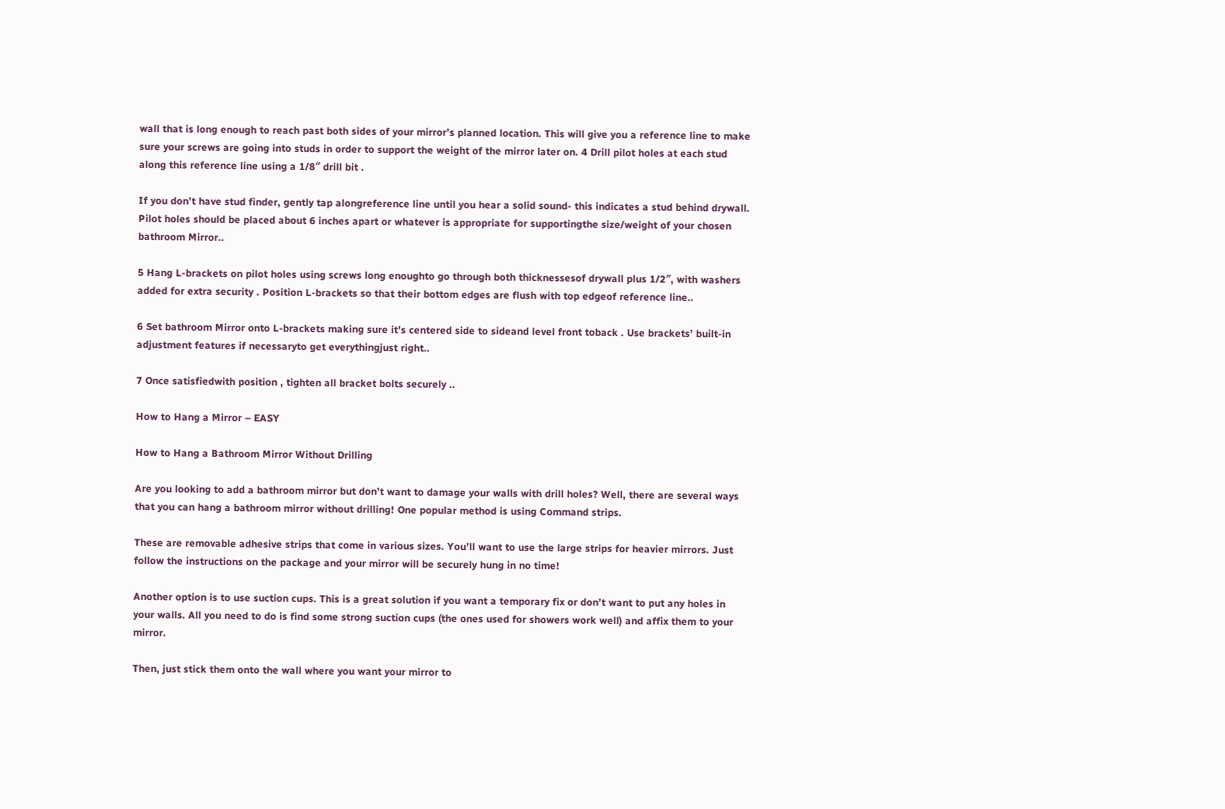wall that is long enough to reach past both sides of your mirror’s planned location. This will give you a reference line to make sure your screws are going into studs in order to support the weight of the mirror later on. 4 Drill pilot holes at each stud along this reference line using a 1/8″ drill bit .

If you don’t have stud finder, gently tap alongreference line until you hear a solid sound- this indicates a stud behind drywall. Pilot holes should be placed about 6 inches apart or whatever is appropriate for supportingthe size/weight of your chosen bathroom Mirror..

5 Hang L-brackets on pilot holes using screws long enoughto go through both thicknessesof drywall plus 1/2″, with washers added for extra security . Position L-brackets so that their bottom edges are flush with top edgeof reference line..

6 Set bathroom Mirror onto L-brackets making sure it’s centered side to sideand level front toback . Use brackets’ built-in adjustment features if necessaryto get everythingjust right..

7 Once satisfiedwith position , tighten all bracket bolts securely ..

How to Hang a Mirror – EASY

How to Hang a Bathroom Mirror Without Drilling

Are you looking to add a bathroom mirror but don’t want to damage your walls with drill holes? Well, there are several ways that you can hang a bathroom mirror without drilling! One popular method is using Command strips.

These are removable adhesive strips that come in various sizes. You’ll want to use the large strips for heavier mirrors. Just follow the instructions on the package and your mirror will be securely hung in no time!

Another option is to use suction cups. This is a great solution if you want a temporary fix or don’t want to put any holes in your walls. All you need to do is find some strong suction cups (the ones used for showers work well) and affix them to your mirror.

Then, just stick them onto the wall where you want your mirror to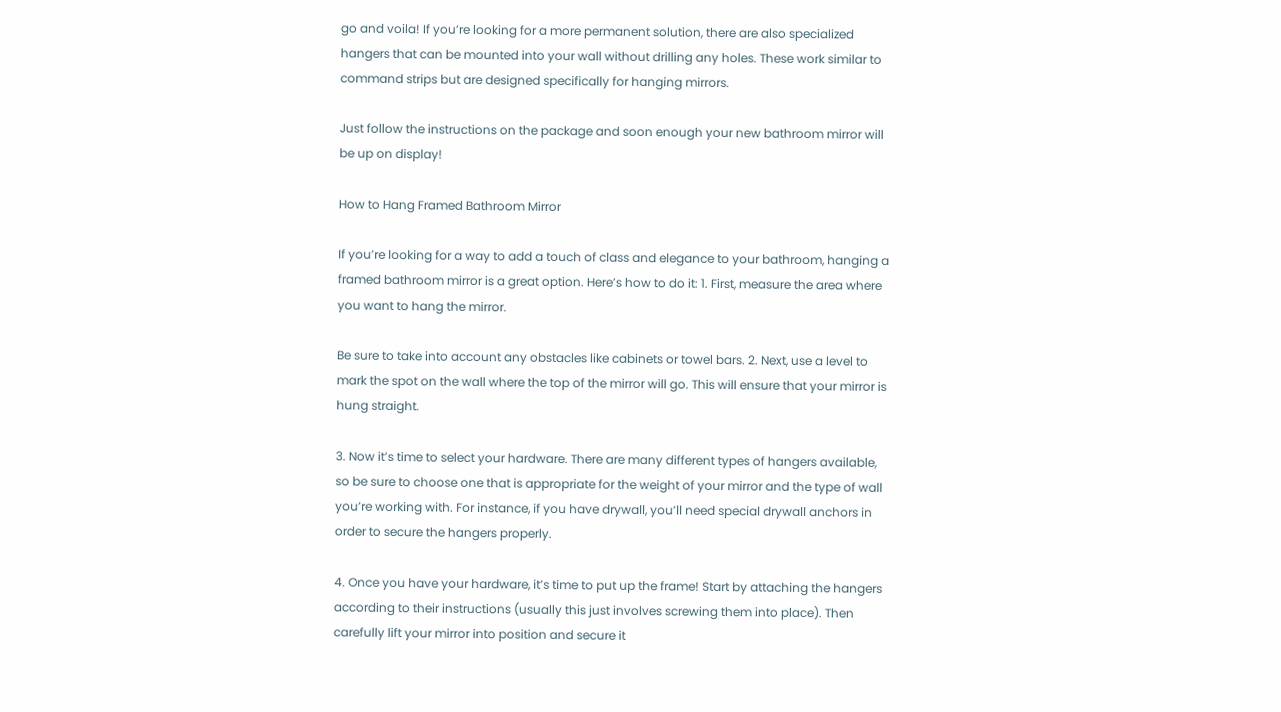go and voila! If you’re looking for a more permanent solution, there are also specialized hangers that can be mounted into your wall without drilling any holes. These work similar to command strips but are designed specifically for hanging mirrors.

Just follow the instructions on the package and soon enough your new bathroom mirror will be up on display!

How to Hang Framed Bathroom Mirror

If you’re looking for a way to add a touch of class and elegance to your bathroom, hanging a framed bathroom mirror is a great option. Here’s how to do it: 1. First, measure the area where you want to hang the mirror.

Be sure to take into account any obstacles like cabinets or towel bars. 2. Next, use a level to mark the spot on the wall where the top of the mirror will go. This will ensure that your mirror is hung straight.

3. Now it’s time to select your hardware. There are many different types of hangers available, so be sure to choose one that is appropriate for the weight of your mirror and the type of wall you’re working with. For instance, if you have drywall, you’ll need special drywall anchors in order to secure the hangers properly.

4. Once you have your hardware, it’s time to put up the frame! Start by attaching the hangers according to their instructions (usually this just involves screwing them into place). Then carefully lift your mirror into position and secure it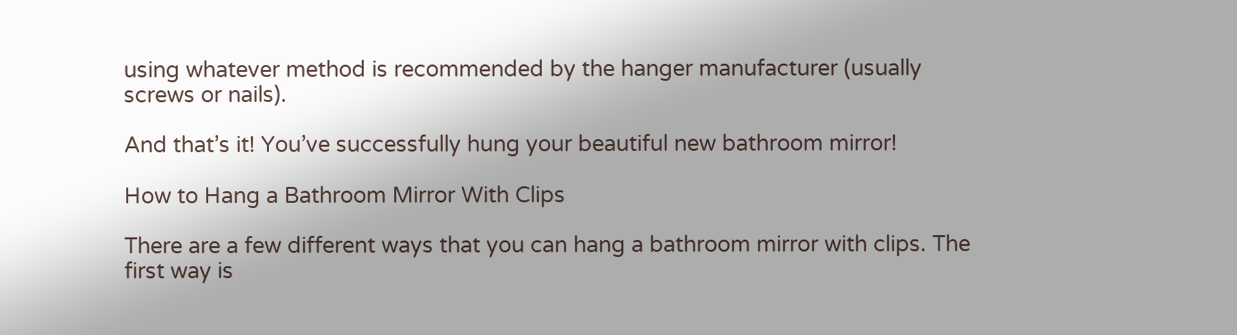using whatever method is recommended by the hanger manufacturer (usually screws or nails).

And that’s it! You’ve successfully hung your beautiful new bathroom mirror!

How to Hang a Bathroom Mirror With Clips

There are a few different ways that you can hang a bathroom mirror with clips. The first way is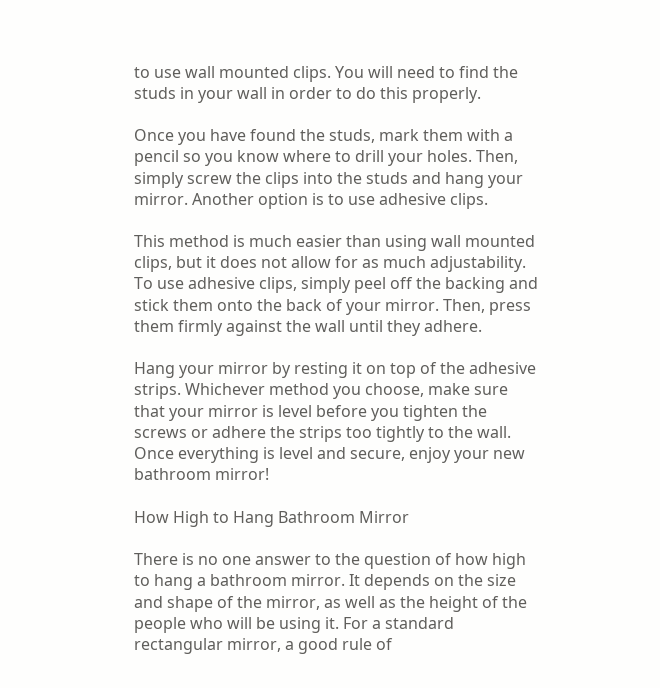to use wall mounted clips. You will need to find the studs in your wall in order to do this properly.

Once you have found the studs, mark them with a pencil so you know where to drill your holes. Then, simply screw the clips into the studs and hang your mirror. Another option is to use adhesive clips.

This method is much easier than using wall mounted clips, but it does not allow for as much adjustability. To use adhesive clips, simply peel off the backing and stick them onto the back of your mirror. Then, press them firmly against the wall until they adhere.

Hang your mirror by resting it on top of the adhesive strips. Whichever method you choose, make sure that your mirror is level before you tighten the screws or adhere the strips too tightly to the wall. Once everything is level and secure, enjoy your new bathroom mirror!

How High to Hang Bathroom Mirror

There is no one answer to the question of how high to hang a bathroom mirror. It depends on the size and shape of the mirror, as well as the height of the people who will be using it. For a standard rectangular mirror, a good rule of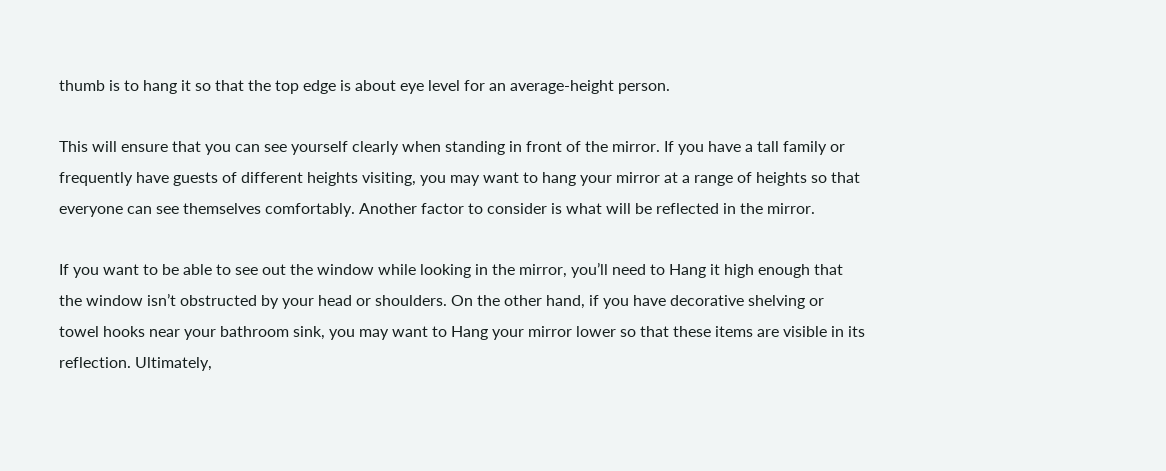thumb is to hang it so that the top edge is about eye level for an average-height person.

This will ensure that you can see yourself clearly when standing in front of the mirror. If you have a tall family or frequently have guests of different heights visiting, you may want to hang your mirror at a range of heights so that everyone can see themselves comfortably. Another factor to consider is what will be reflected in the mirror.

If you want to be able to see out the window while looking in the mirror, you’ll need to Hang it high enough that the window isn’t obstructed by your head or shoulders. On the other hand, if you have decorative shelving or towel hooks near your bathroom sink, you may want to Hang your mirror lower so that these items are visible in its reflection. Ultimately,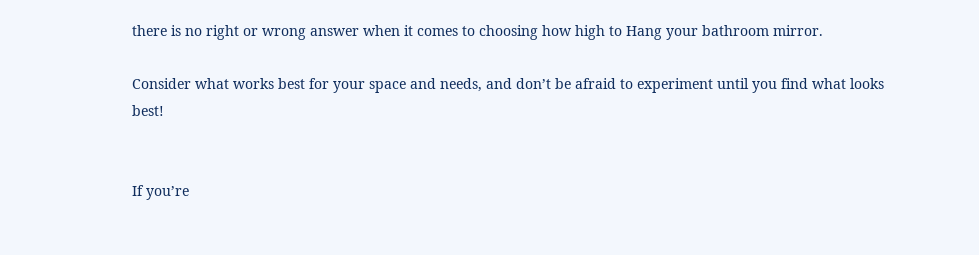there is no right or wrong answer when it comes to choosing how high to Hang your bathroom mirror.

Consider what works best for your space and needs, and don’t be afraid to experiment until you find what looks best!


If you’re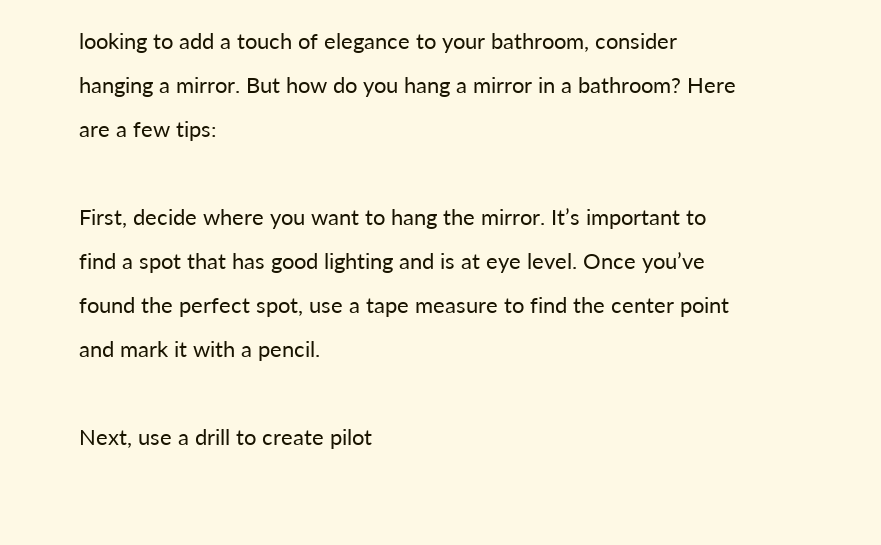looking to add a touch of elegance to your bathroom, consider hanging a mirror. But how do you hang a mirror in a bathroom? Here are a few tips:

First, decide where you want to hang the mirror. It’s important to find a spot that has good lighting and is at eye level. Once you’ve found the perfect spot, use a tape measure to find the center point and mark it with a pencil.

Next, use a drill to create pilot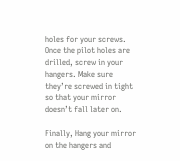holes for your screws. Once the pilot holes are drilled, screw in your hangers. Make sure they’re screwed in tight so that your mirror doesn’t fall later on.

Finally, Hang your mirror on the hangers and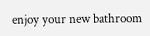enjoy your new bathroom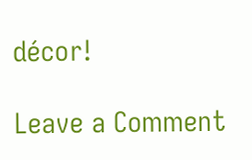décor!

Leave a Comment